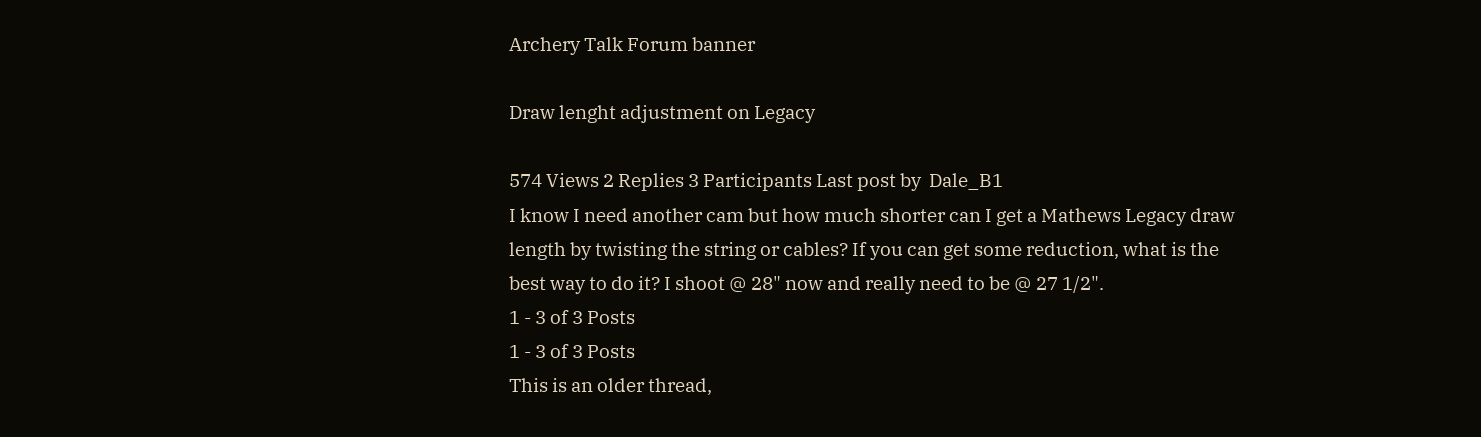Archery Talk Forum banner

Draw lenght adjustment on Legacy

574 Views 2 Replies 3 Participants Last post by  Dale_B1
I know I need another cam but how much shorter can I get a Mathews Legacy draw length by twisting the string or cables? If you can get some reduction, what is the best way to do it? I shoot @ 28" now and really need to be @ 27 1/2".
1 - 3 of 3 Posts
1 - 3 of 3 Posts
This is an older thread,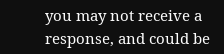you may not receive a response, and could be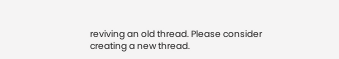reviving an old thread. Please consider creating a new thread.